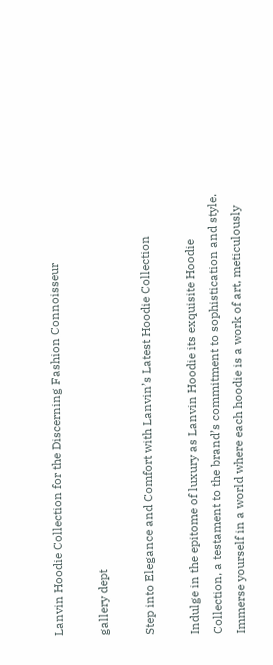Lanvin Hoodie Collection for the Discerning Fashion Connoisseur

gallery dept

Step into Elegance and Comfort with Lanvin’s Latest Hoodie Collection

Indulge in the epitome of luxury as Lanvin Hoodie its exquisite Hoodie Collection, a testament to the brand’s commitment to sophistication and style. Immerse yourself in a world where each hoodie is a work of art, meticulously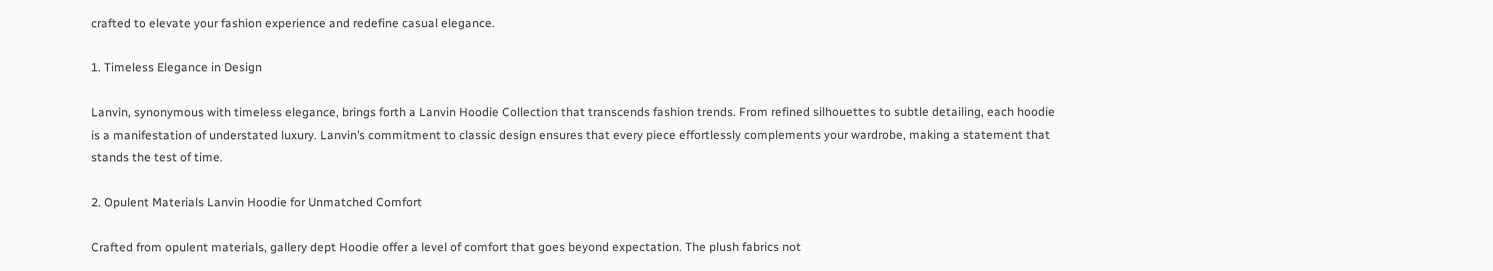crafted to elevate your fashion experience and redefine casual elegance.

1. Timeless Elegance in Design

Lanvin, synonymous with timeless elegance, brings forth a Lanvin Hoodie Collection that transcends fashion trends. From refined silhouettes to subtle detailing, each hoodie is a manifestation of understated luxury. Lanvin’s commitment to classic design ensures that every piece effortlessly complements your wardrobe, making a statement that stands the test of time.

2. Opulent Materials Lanvin Hoodie for Unmatched Comfort

Crafted from opulent materials, gallery dept Hoodie offer a level of comfort that goes beyond expectation. The plush fabrics not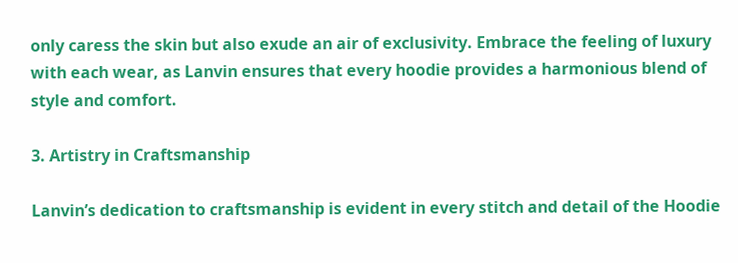only caress the skin but also exude an air of exclusivity. Embrace the feeling of luxury with each wear, as Lanvin ensures that every hoodie provides a harmonious blend of style and comfort.

3. Artistry in Craftsmanship

Lanvin’s dedication to craftsmanship is evident in every stitch and detail of the Hoodie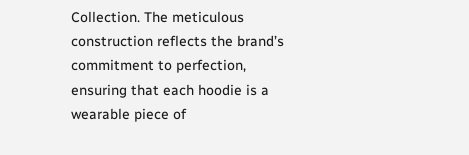Collection. The meticulous construction reflects the brand’s commitment to perfection, ensuring that each hoodie is a wearable piece of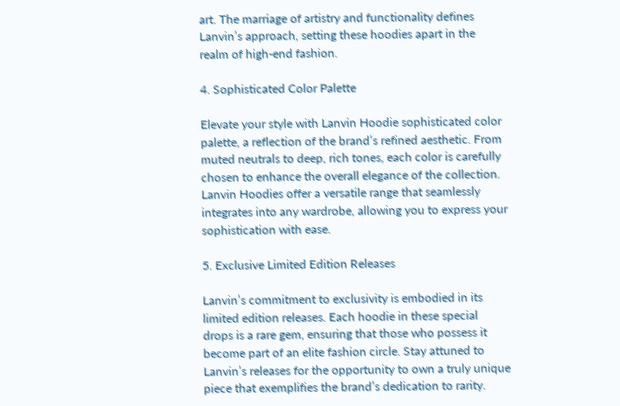art. The marriage of artistry and functionality defines Lanvin’s approach, setting these hoodies apart in the realm of high-end fashion.

4. Sophisticated Color Palette

Elevate your style with Lanvin Hoodie sophisticated color palette, a reflection of the brand’s refined aesthetic. From muted neutrals to deep, rich tones, each color is carefully chosen to enhance the overall elegance of the collection. Lanvin Hoodies offer a versatile range that seamlessly integrates into any wardrobe, allowing you to express your sophistication with ease.

5. Exclusive Limited Edition Releases

Lanvin’s commitment to exclusivity is embodied in its limited edition releases. Each hoodie in these special drops is a rare gem, ensuring that those who possess it become part of an elite fashion circle. Stay attuned to Lanvin’s releases for the opportunity to own a truly unique piece that exemplifies the brand’s dedication to rarity.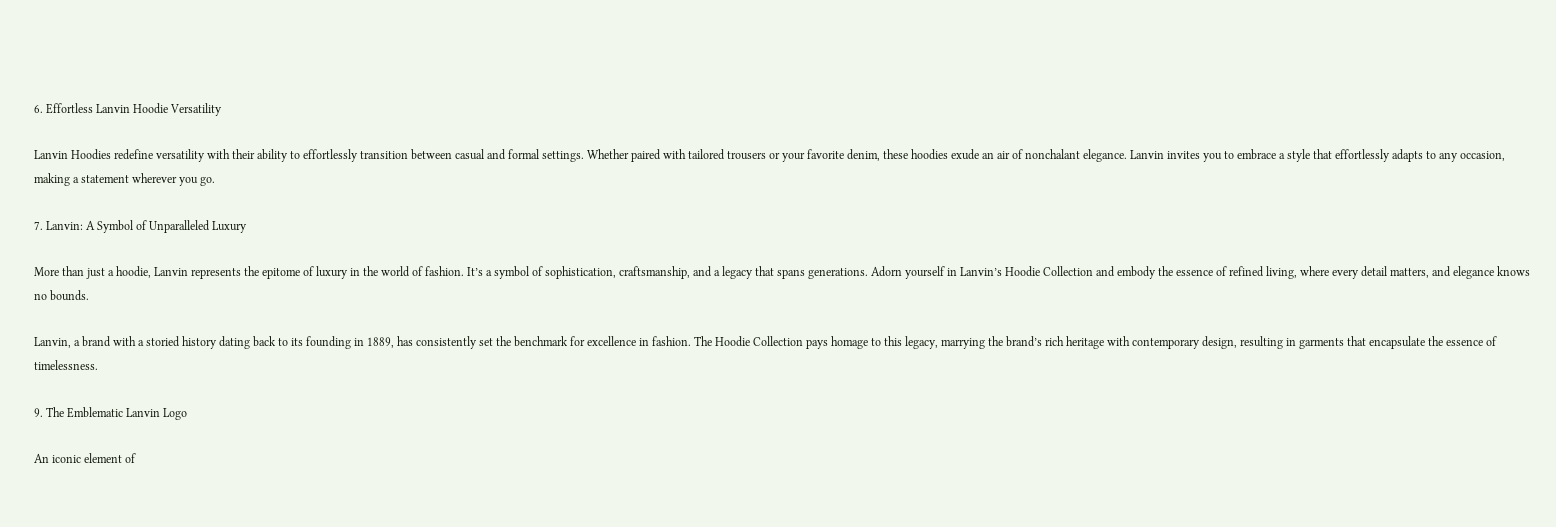6. Effortless Lanvin Hoodie Versatility

Lanvin Hoodies redefine versatility with their ability to effortlessly transition between casual and formal settings. Whether paired with tailored trousers or your favorite denim, these hoodies exude an air of nonchalant elegance. Lanvin invites you to embrace a style that effortlessly adapts to any occasion, making a statement wherever you go.

7. Lanvin: A Symbol of Unparalleled Luxury

More than just a hoodie, Lanvin represents the epitome of luxury in the world of fashion. It’s a symbol of sophistication, craftsmanship, and a legacy that spans generations. Adorn yourself in Lanvin’s Hoodie Collection and embody the essence of refined living, where every detail matters, and elegance knows no bounds.

Lanvin, a brand with a storied history dating back to its founding in 1889, has consistently set the benchmark for excellence in fashion. The Hoodie Collection pays homage to this legacy, marrying the brand’s rich heritage with contemporary design, resulting in garments that encapsulate the essence of timelessness.

9. The Emblematic Lanvin Logo

An iconic element of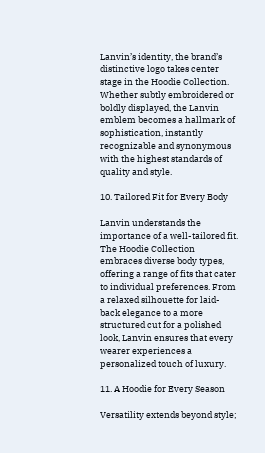Lanvin’s identity, the brand’s distinctive logo takes center stage in the Hoodie Collection. Whether subtly embroidered or boldly displayed, the Lanvin emblem becomes a hallmark of sophistication, instantly recognizable and synonymous with the highest standards of quality and style.

10. Tailored Fit for Every Body

Lanvin understands the importance of a well-tailored fit. The Hoodie Collection embraces diverse body types, offering a range of fits that cater to individual preferences. From a relaxed silhouette for laid-back elegance to a more structured cut for a polished look, Lanvin ensures that every wearer experiences a personalized touch of luxury.

11. A Hoodie for Every Season

Versatility extends beyond style;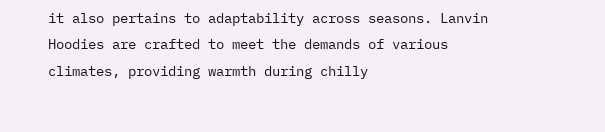it also pertains to adaptability across seasons. Lanvin Hoodies are crafted to meet the demands of various climates, providing warmth during chilly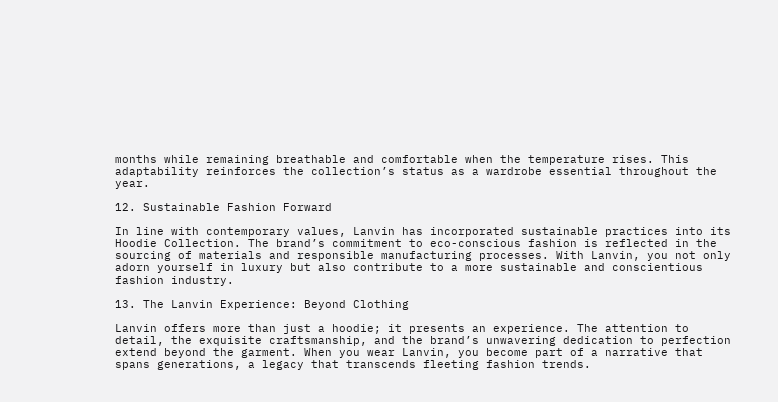months while remaining breathable and comfortable when the temperature rises. This adaptability reinforces the collection’s status as a wardrobe essential throughout the year.

12. Sustainable Fashion Forward

In line with contemporary values, Lanvin has incorporated sustainable practices into its Hoodie Collection. The brand’s commitment to eco-conscious fashion is reflected in the sourcing of materials and responsible manufacturing processes. With Lanvin, you not only adorn yourself in luxury but also contribute to a more sustainable and conscientious fashion industry.

13. The Lanvin Experience: Beyond Clothing

Lanvin offers more than just a hoodie; it presents an experience. The attention to detail, the exquisite craftsmanship, and the brand’s unwavering dedication to perfection extend beyond the garment. When you wear Lanvin, you become part of a narrative that spans generations, a legacy that transcends fleeting fashion trends.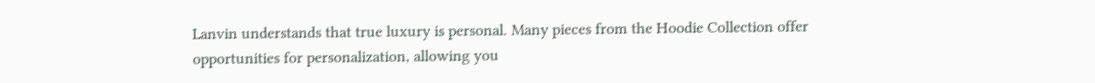Lanvin understands that true luxury is personal. Many pieces from the Hoodie Collection offer opportunities for personalization, allowing you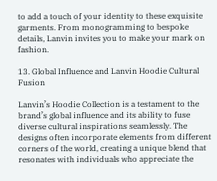to add a touch of your identity to these exquisite garments. From monogramming to bespoke details, Lanvin invites you to make your mark on fashion.

13. Global Influence and Lanvin Hoodie Cultural Fusion

Lanvin’s Hoodie Collection is a testament to the brand’s global influence and its ability to fuse diverse cultural inspirations seamlessly. The designs often incorporate elements from different corners of the world, creating a unique blend that resonates with individuals who appreciate the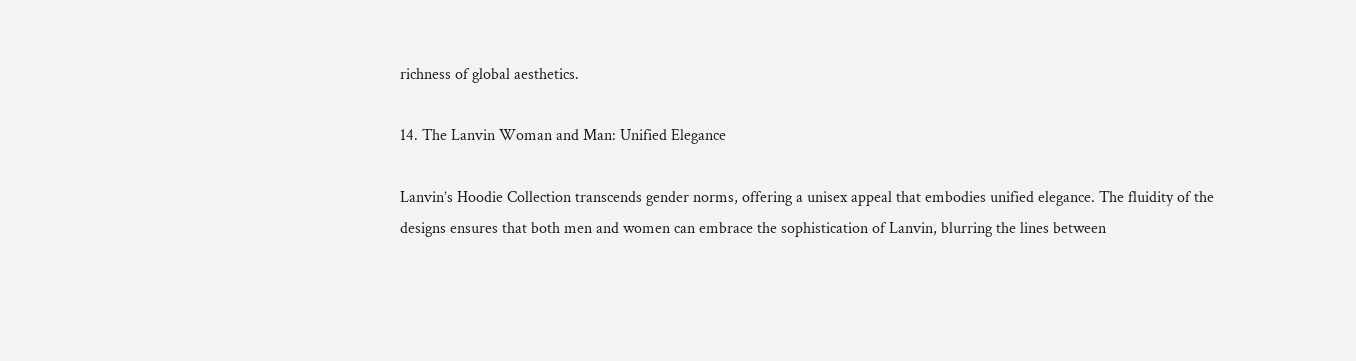richness of global aesthetics.

14. The Lanvin Woman and Man: Unified Elegance

Lanvin’s Hoodie Collection transcends gender norms, offering a unisex appeal that embodies unified elegance. The fluidity of the designs ensures that both men and women can embrace the sophistication of Lanvin, blurring the lines between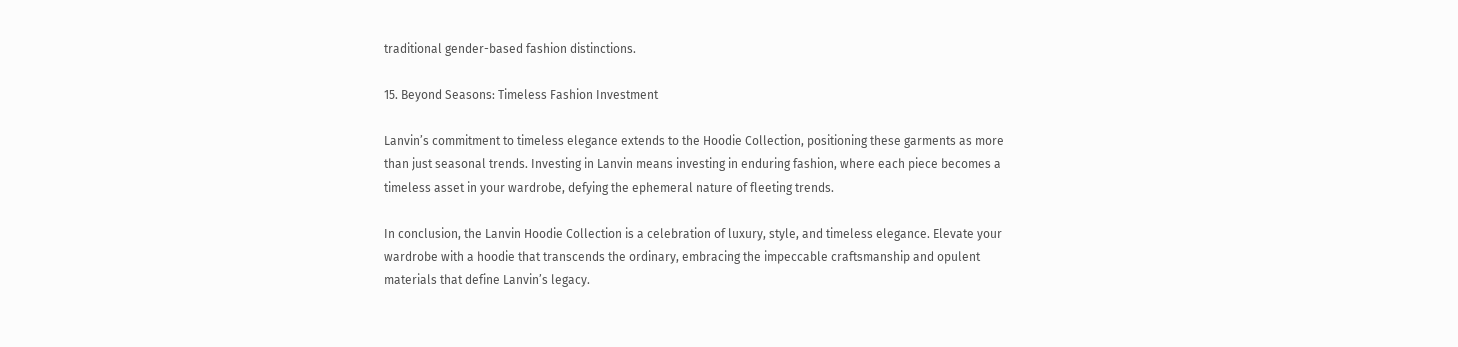traditional gender-based fashion distinctions.

15. Beyond Seasons: Timeless Fashion Investment

Lanvin’s commitment to timeless elegance extends to the Hoodie Collection, positioning these garments as more than just seasonal trends. Investing in Lanvin means investing in enduring fashion, where each piece becomes a timeless asset in your wardrobe, defying the ephemeral nature of fleeting trends.

In conclusion, the Lanvin Hoodie Collection is a celebration of luxury, style, and timeless elegance. Elevate your wardrobe with a hoodie that transcends the ordinary, embracing the impeccable craftsmanship and opulent materials that define Lanvin’s legacy.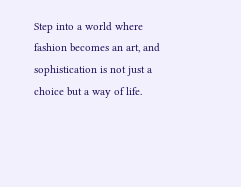Step into a world where fashion becomes an art, and sophistication is not just a choice but a way of life.